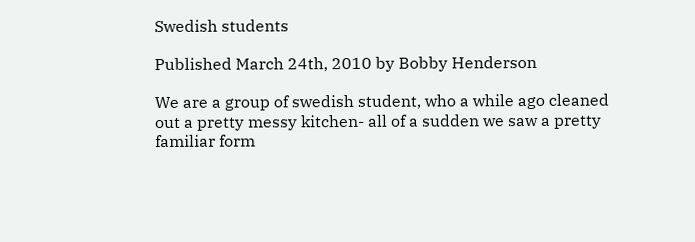Swedish students

Published March 24th, 2010 by Bobby Henderson

We are a group of swedish student, who a while ago cleaned out a pretty messy kitchen- all of a sudden we saw a pretty familiar form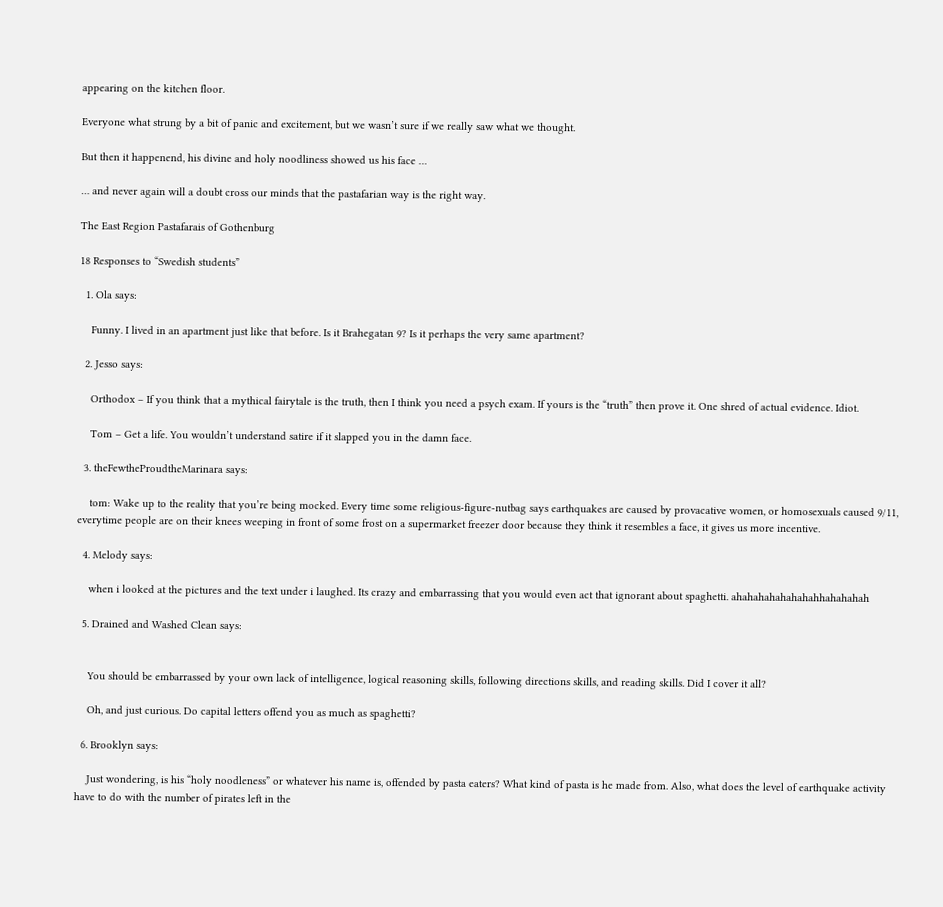appearing on the kitchen floor.

Everyone what strung by a bit of panic and excitement, but we wasn’t sure if we really saw what we thought.

But then it happenend, his divine and holy noodliness showed us his face …

… and never again will a doubt cross our minds that the pastafarian way is the right way.

The East Region Pastafarais of Gothenburg

18 Responses to “Swedish students”

  1. Ola says:

    Funny. I lived in an apartment just like that before. Is it Brahegatan 9? Is it perhaps the very same apartment?

  2. Jesso says:

    Orthodox – If you think that a mythical fairytale is the truth, then I think you need a psych exam. If yours is the “truth” then prove it. One shred of actual evidence. Idiot.

    Tom – Get a life. You wouldn’t understand satire if it slapped you in the damn face.

  3. theFewtheProudtheMarinara says:

    tom: Wake up to the reality that you’re being mocked. Every time some religious-figure-nutbag says earthquakes are caused by provacative women, or homosexuals caused 9/11, everytime people are on their knees weeping in front of some frost on a supermarket freezer door because they think it resembles a face, it gives us more incentive.

  4. Melody says:

    when i looked at the pictures and the text under i laughed. Its crazy and embarrassing that you would even act that ignorant about spaghetti. ahahahahahahahahhahahahah

  5. Drained and Washed Clean says:


    You should be embarrassed by your own lack of intelligence, logical reasoning skills, following directions skills, and reading skills. Did I cover it all?

    Oh, and just curious. Do capital letters offend you as much as spaghetti?

  6. Brooklyn says:

    Just wondering, is his “holy noodleness” or whatever his name is, offended by pasta eaters? What kind of pasta is he made from. Also, what does the level of earthquake activity have to do with the number of pirates left in the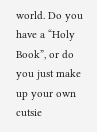world. Do you have a “Holy Book”, or do you just make up your own cutsie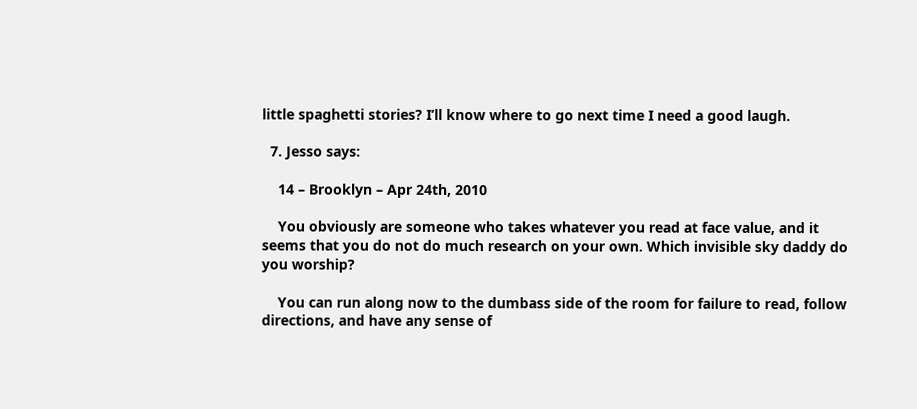little spaghetti stories? I’ll know where to go next time I need a good laugh.

  7. Jesso says:

    14 – Brooklyn – Apr 24th, 2010

    You obviously are someone who takes whatever you read at face value, and it seems that you do not do much research on your own. Which invisible sky daddy do you worship?

    You can run along now to the dumbass side of the room for failure to read, follow directions, and have any sense of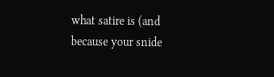what satire is (and because your snide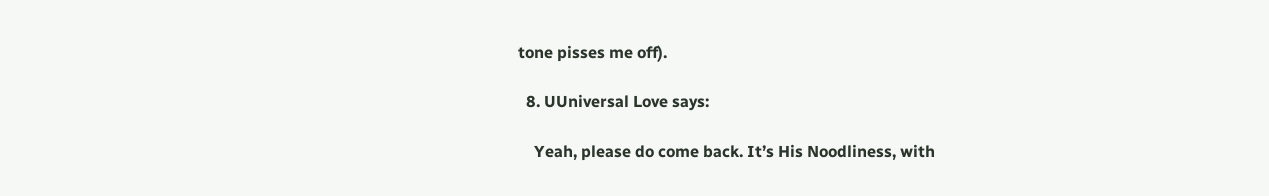tone pisses me off).

  8. UUniversal Love says:

    Yeah, please do come back. It’s His Noodliness, with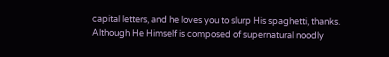capital letters, and he loves you to slurp His spaghetti, thanks. Although He Himself is composed of supernatural noodly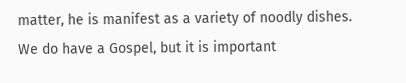matter, he is manifest as a variety of noodly dishes. We do have a Gospel, but it is important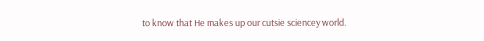to know that He makes up our cutsie sciencey world.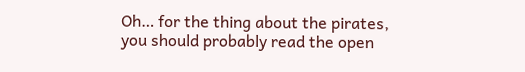Oh… for the thing about the pirates, you should probably read the open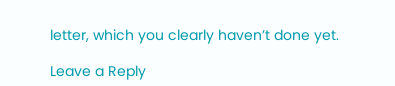letter, which you clearly haven’t done yet.

Leave a Reply